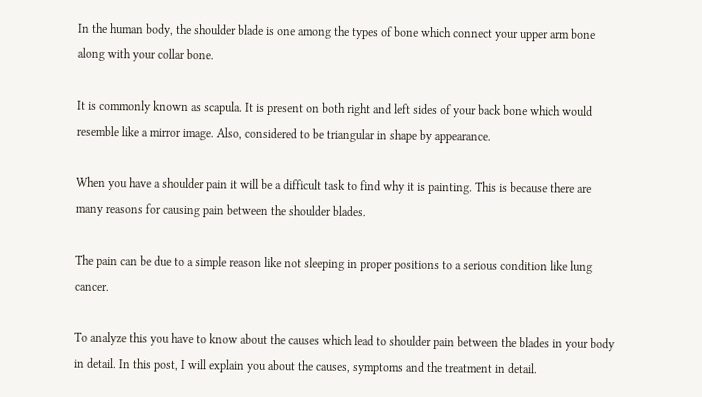In the human body, the shoulder blade is one among the types of bone which connect your upper arm bone along with your collar bone.

It is commonly known as scapula. It is present on both right and left sides of your back bone which would resemble like a mirror image. Also, considered to be triangular in shape by appearance.

When you have a shoulder pain it will be a difficult task to find why it is painting. This is because there are many reasons for causing pain between the shoulder blades.

The pain can be due to a simple reason like not sleeping in proper positions to a serious condition like lung cancer.

To analyze this you have to know about the causes which lead to shoulder pain between the blades in your body in detail. In this post, I will explain you about the causes, symptoms and the treatment in detail.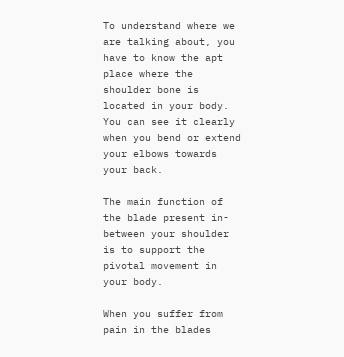To understand where we are talking about, you have to know the apt place where the shoulder bone is located in your body. You can see it clearly when you bend or extend your elbows towards your back.

The main function of the blade present in-between your shoulder is to support the pivotal movement in your body.

When you suffer from pain in the blades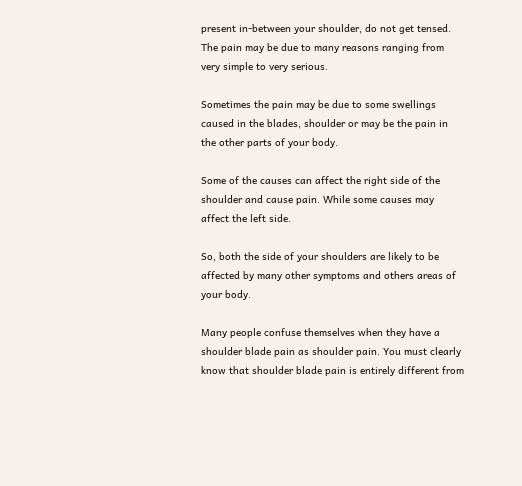present in-between your shoulder, do not get tensed. The pain may be due to many reasons ranging from very simple to very serious.

Sometimes the pain may be due to some swellings caused in the blades, shoulder or may be the pain in the other parts of your body.

Some of the causes can affect the right side of the shoulder and cause pain. While some causes may affect the left side.

So, both the side of your shoulders are likely to be affected by many other symptoms and others areas of your body.

Many people confuse themselves when they have a shoulder blade pain as shoulder pain. You must clearly know that shoulder blade pain is entirely different from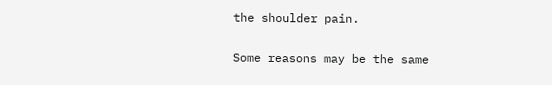the shoulder pain.

Some reasons may be the same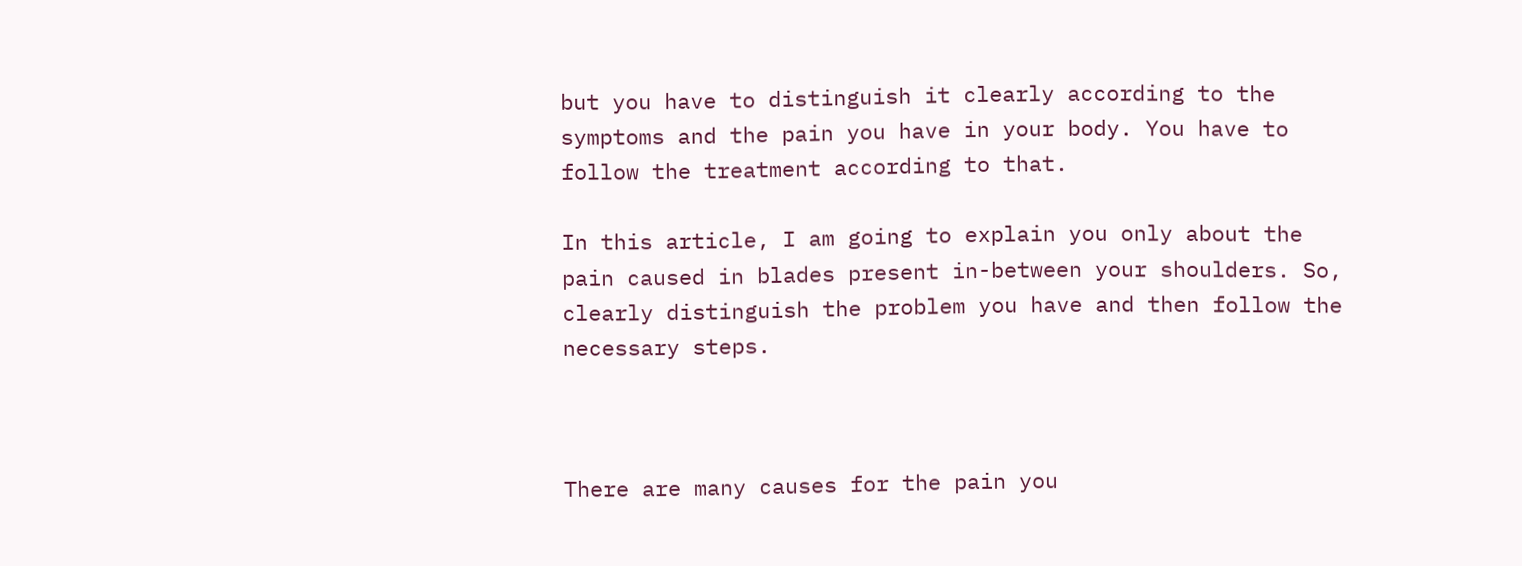but you have to distinguish it clearly according to the symptoms and the pain you have in your body. You have to follow the treatment according to that.

In this article, I am going to explain you only about the pain caused in blades present in-between your shoulders. So, clearly distinguish the problem you have and then follow the necessary steps.



There are many causes for the pain you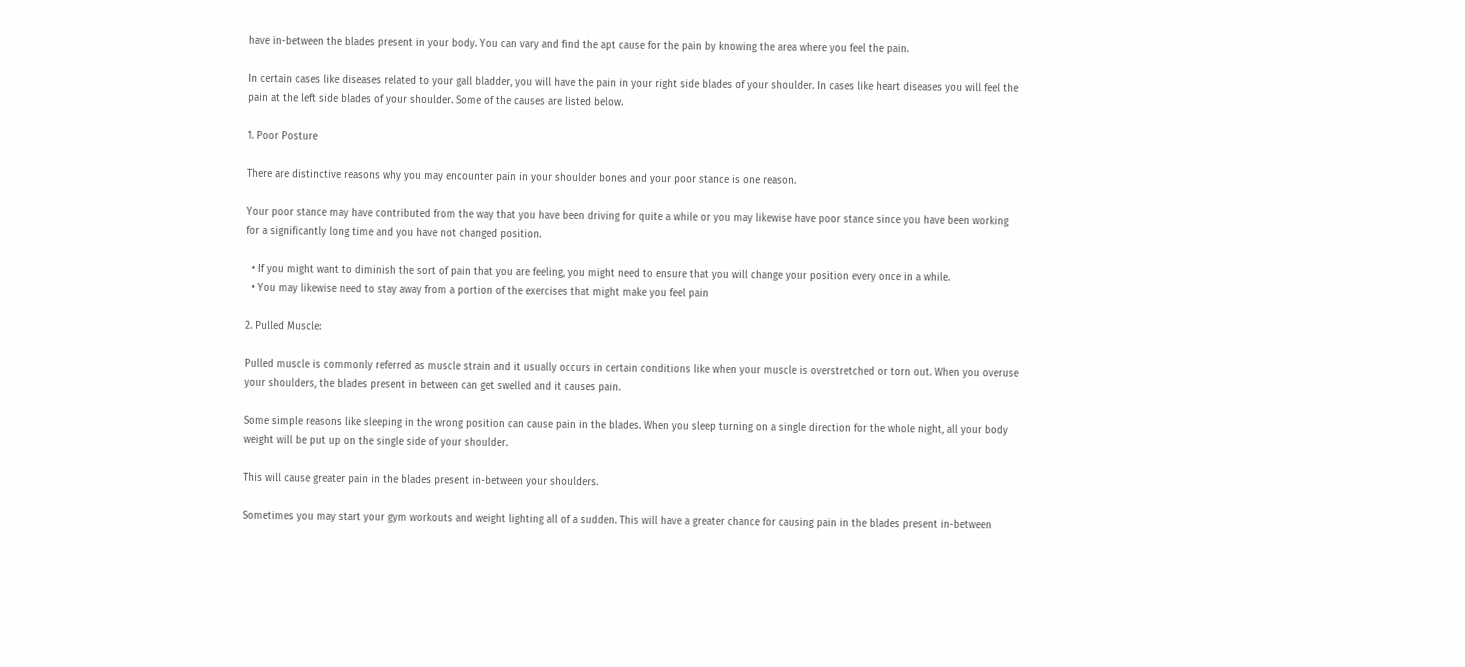have in-between the blades present in your body. You can vary and find the apt cause for the pain by knowing the area where you feel the pain.

In certain cases like diseases related to your gall bladder, you will have the pain in your right side blades of your shoulder. In cases like heart diseases you will feel the pain at the left side blades of your shoulder. Some of the causes are listed below.

1. Poor Posture

There are distinctive reasons why you may encounter pain in your shoulder bones and your poor stance is one reason.

Your poor stance may have contributed from the way that you have been driving for quite a while or you may likewise have poor stance since you have been working for a significantly long time and you have not changed position.

  • If you might want to diminish the sort of pain that you are feeling, you might need to ensure that you will change your position every once in a while.
  • You may likewise need to stay away from a portion of the exercises that might make you feel pain

2. Pulled Muscle:

Pulled muscle is commonly referred as muscle strain and it usually occurs in certain conditions like when your muscle is overstretched or torn out. When you overuse your shoulders, the blades present in between can get swelled and it causes pain.

Some simple reasons like sleeping in the wrong position can cause pain in the blades. When you sleep turning on a single direction for the whole night, all your body weight will be put up on the single side of your shoulder.

This will cause greater pain in the blades present in-between your shoulders.

Sometimes you may start your gym workouts and weight lighting all of a sudden. This will have a greater chance for causing pain in the blades present in-between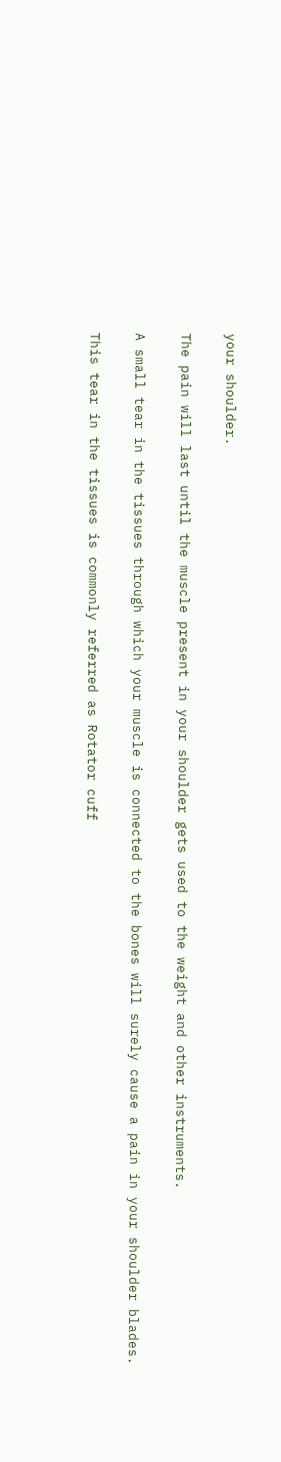your shoulder.

The pain will last until the muscle present in your shoulder gets used to the weight and other instruments.

A small tear in the tissues through which your muscle is connected to the bones will surely cause a pain in your shoulder blades.

This tear in the tissues is commonly referred as Rotator cuff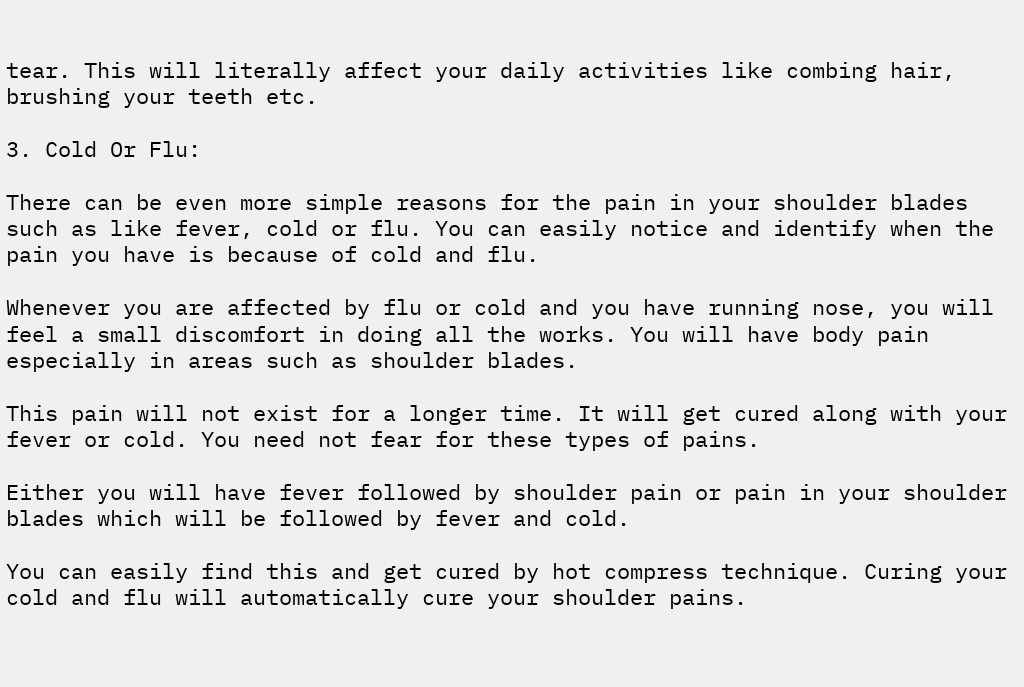tear. This will literally affect your daily activities like combing hair, brushing your teeth etc.

3. Cold Or Flu:

There can be even more simple reasons for the pain in your shoulder blades such as like fever, cold or flu. You can easily notice and identify when the pain you have is because of cold and flu.

Whenever you are affected by flu or cold and you have running nose, you will feel a small discomfort in doing all the works. You will have body pain especially in areas such as shoulder blades.

This pain will not exist for a longer time. It will get cured along with your fever or cold. You need not fear for these types of pains.

Either you will have fever followed by shoulder pain or pain in your shoulder blades which will be followed by fever and cold.

You can easily find this and get cured by hot compress technique. Curing your cold and flu will automatically cure your shoulder pains.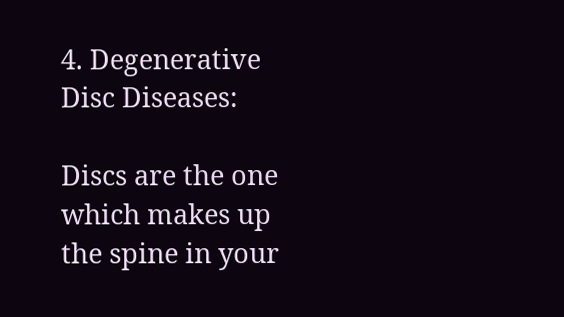4. Degenerative Disc Diseases:

Discs are the one which makes up the spine in your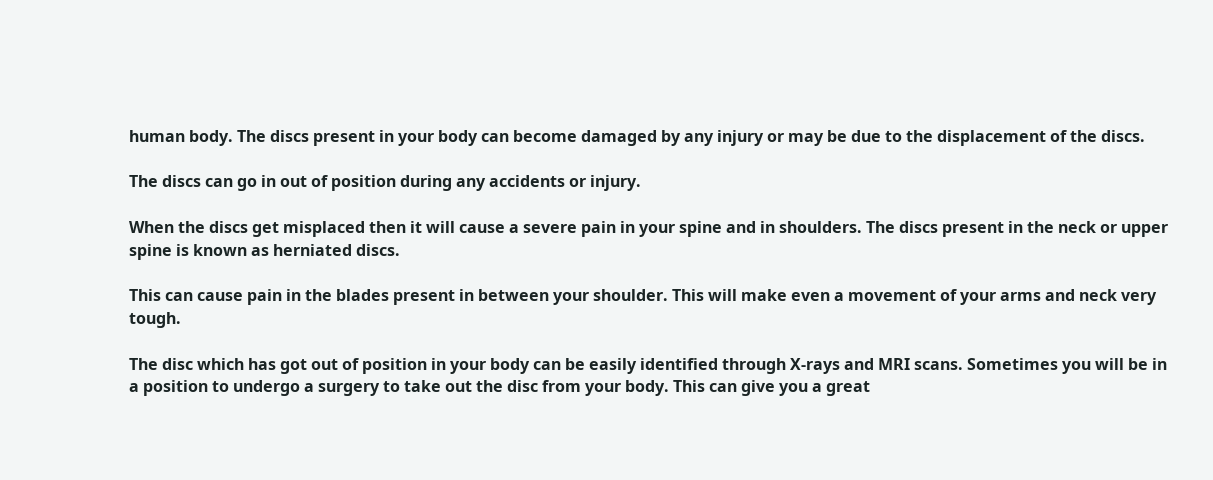human body. The discs present in your body can become damaged by any injury or may be due to the displacement of the discs.

The discs can go in out of position during any accidents or injury.

When the discs get misplaced then it will cause a severe pain in your spine and in shoulders. The discs present in the neck or upper spine is known as herniated discs.

This can cause pain in the blades present in between your shoulder. This will make even a movement of your arms and neck very tough.

The disc which has got out of position in your body can be easily identified through X-rays and MRI scans. Sometimes you will be in a position to undergo a surgery to take out the disc from your body. This can give you a great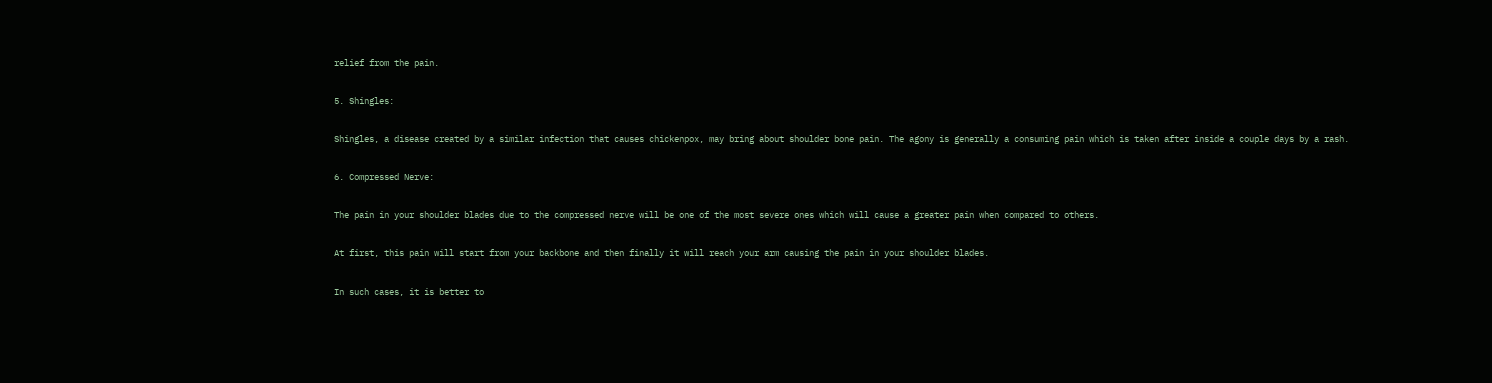relief from the pain.

5. Shingles:

Shingles, a disease created by a similar infection that causes chickenpox, may bring about shoulder bone pain. The agony is generally a consuming pain which is taken after inside a couple days by a rash.

6. Compressed Nerve:

The pain in your shoulder blades due to the compressed nerve will be one of the most severe ones which will cause a greater pain when compared to others.

At first, this pain will start from your backbone and then finally it will reach your arm causing the pain in your shoulder blades.

In such cases, it is better to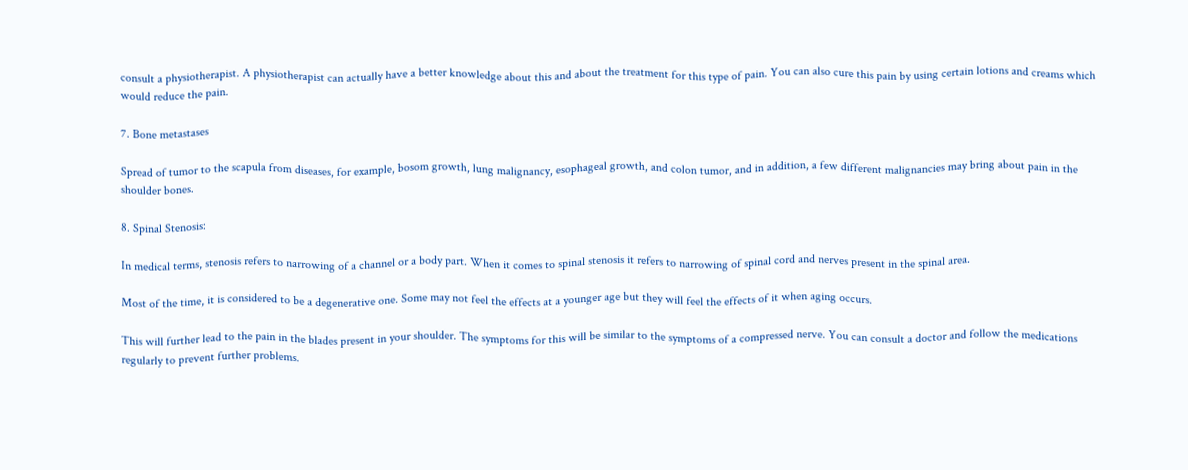consult a physiotherapist. A physiotherapist can actually have a better knowledge about this and about the treatment for this type of pain. You can also cure this pain by using certain lotions and creams which would reduce the pain.

7. Bone metastases

Spread of tumor to the scapula from diseases, for example, bosom growth, lung malignancy, esophageal growth, and colon tumor, and in addition, a few different malignancies may bring about pain in the shoulder bones.

8. Spinal Stenosis:

In medical terms, stenosis refers to narrowing of a channel or a body part. When it comes to spinal stenosis it refers to narrowing of spinal cord and nerves present in the spinal area.

Most of the time, it is considered to be a degenerative one. Some may not feel the effects at a younger age but they will feel the effects of it when aging occurs.

This will further lead to the pain in the blades present in your shoulder. The symptoms for this will be similar to the symptoms of a compressed nerve. You can consult a doctor and follow the medications regularly to prevent further problems.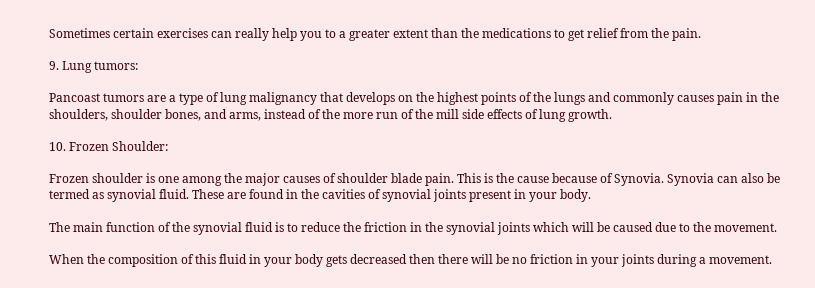Sometimes certain exercises can really help you to a greater extent than the medications to get relief from the pain.

9. Lung tumors:

Pancoast tumors are a type of lung malignancy that develops on the highest points of the lungs and commonly causes pain in the shoulders, shoulder bones, and arms, instead of the more run of the mill side effects of lung growth.

10. Frozen Shoulder:

Frozen shoulder is one among the major causes of shoulder blade pain. This is the cause because of Synovia. Synovia can also be termed as synovial fluid. These are found in the cavities of synovial joints present in your body.

The main function of the synovial fluid is to reduce the friction in the synovial joints which will be caused due to the movement.

When the composition of this fluid in your body gets decreased then there will be no friction in your joints during a movement.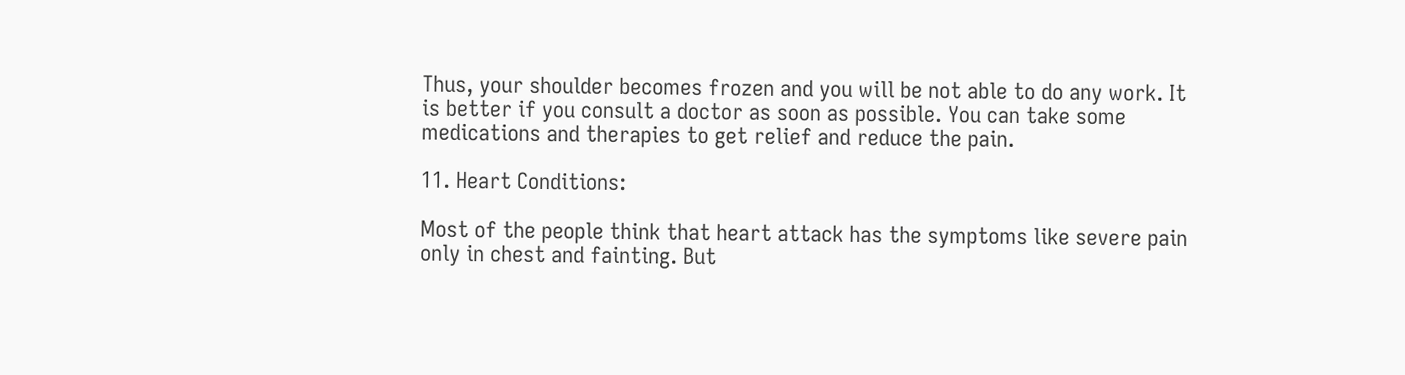Thus, your shoulder becomes frozen and you will be not able to do any work. It is better if you consult a doctor as soon as possible. You can take some medications and therapies to get relief and reduce the pain.

11. Heart Conditions:

Most of the people think that heart attack has the symptoms like severe pain only in chest and fainting. But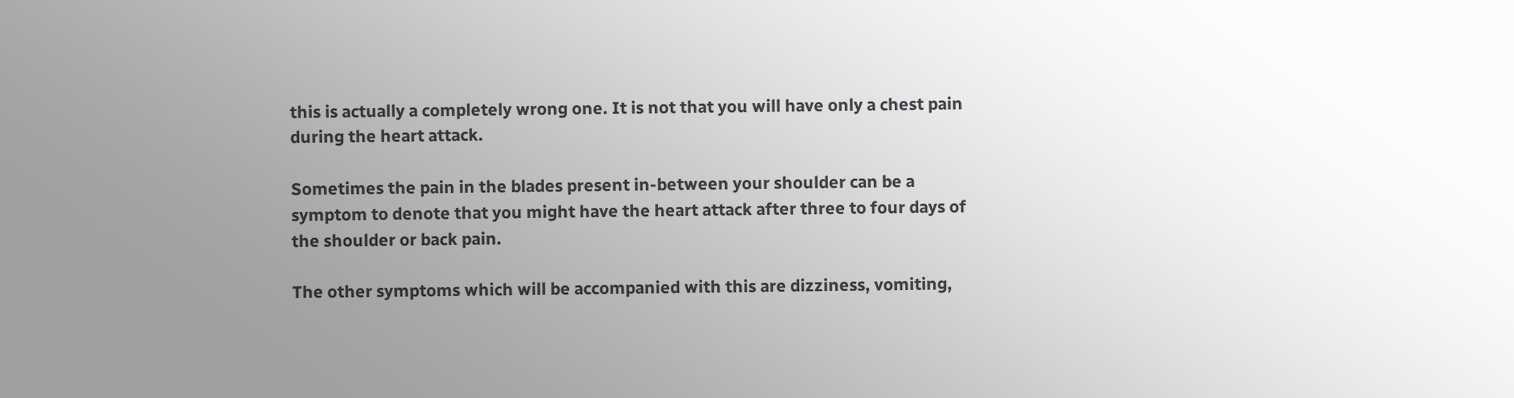this is actually a completely wrong one. It is not that you will have only a chest pain during the heart attack.

Sometimes the pain in the blades present in-between your shoulder can be a symptom to denote that you might have the heart attack after three to four days of the shoulder or back pain.

The other symptoms which will be accompanied with this are dizziness, vomiting,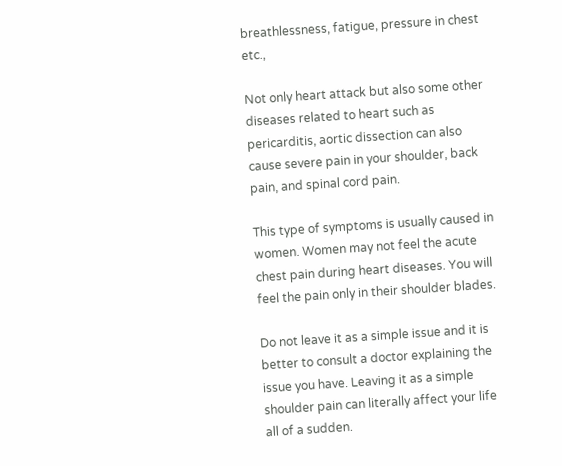breathlessness, fatigue, pressure in chest etc.,

Not only heart attack but also some other diseases related to heart such as pericarditis, aortic dissection can also cause severe pain in your shoulder, back pain, and spinal cord pain.

This type of symptoms is usually caused in women. Women may not feel the acute chest pain during heart diseases. You will feel the pain only in their shoulder blades.

Do not leave it as a simple issue and it is better to consult a doctor explaining the issue you have. Leaving it as a simple shoulder pain can literally affect your life all of a sudden.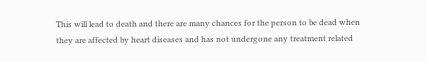This will lead to death and there are many chances for the person to be dead when they are affected by heart diseases and has not undergone any treatment related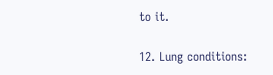to it.

12. Lung conditions: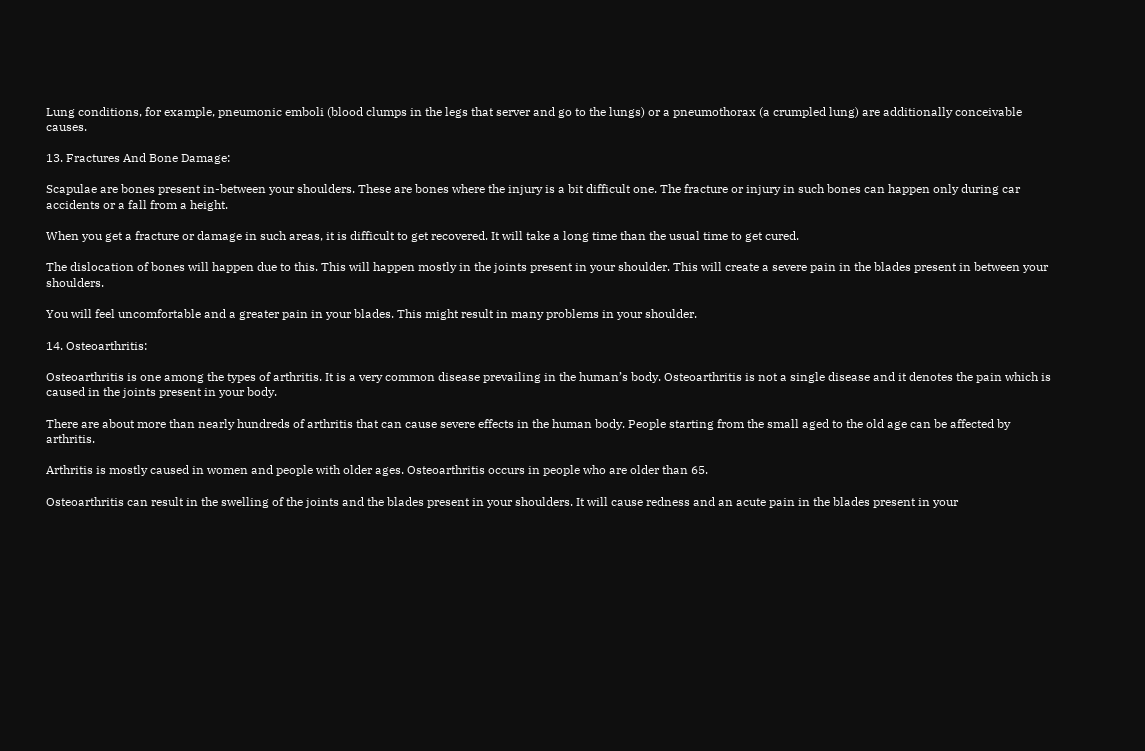Lung conditions, for example, pneumonic emboli (blood clumps in the legs that server and go to the lungs) or a pneumothorax (a crumpled lung) are additionally conceivable causes.

13. Fractures And Bone Damage:

Scapulae are bones present in-between your shoulders. These are bones where the injury is a bit difficult one. The fracture or injury in such bones can happen only during car accidents or a fall from a height.

When you get a fracture or damage in such areas, it is difficult to get recovered. It will take a long time than the usual time to get cured.

The dislocation of bones will happen due to this. This will happen mostly in the joints present in your shoulder. This will create a severe pain in the blades present in between your shoulders.

You will feel uncomfortable and a greater pain in your blades. This might result in many problems in your shoulder.

14. Osteoarthritis:

Osteoarthritis is one among the types of arthritis. It is a very common disease prevailing in the human’s body. Osteoarthritis is not a single disease and it denotes the pain which is caused in the joints present in your body.

There are about more than nearly hundreds of arthritis that can cause severe effects in the human body. People starting from the small aged to the old age can be affected by arthritis.

Arthritis is mostly caused in women and people with older ages. Osteoarthritis occurs in people who are older than 65.

Osteoarthritis can result in the swelling of the joints and the blades present in your shoulders. It will cause redness and an acute pain in the blades present in your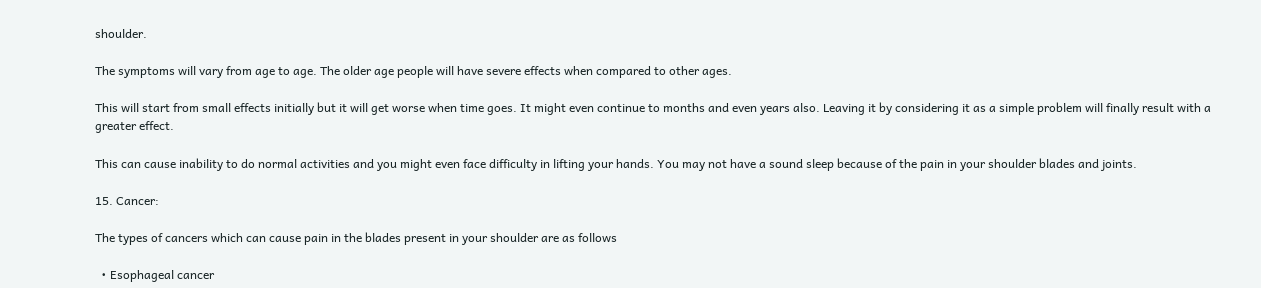shoulder.

The symptoms will vary from age to age. The older age people will have severe effects when compared to other ages.

This will start from small effects initially but it will get worse when time goes. It might even continue to months and even years also. Leaving it by considering it as a simple problem will finally result with a greater effect.

This can cause inability to do normal activities and you might even face difficulty in lifting your hands. You may not have a sound sleep because of the pain in your shoulder blades and joints.

15. Cancer:

The types of cancers which can cause pain in the blades present in your shoulder are as follows

  • Esophageal cancer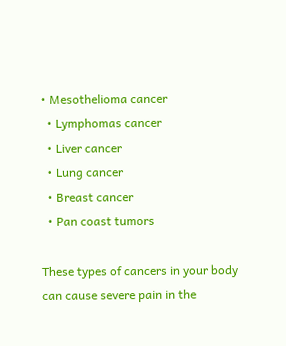• Mesothelioma cancer
  • Lymphomas cancer
  • Liver cancer
  • Lung cancer
  • Breast cancer
  • Pan coast tumors

These types of cancers in your body can cause severe pain in the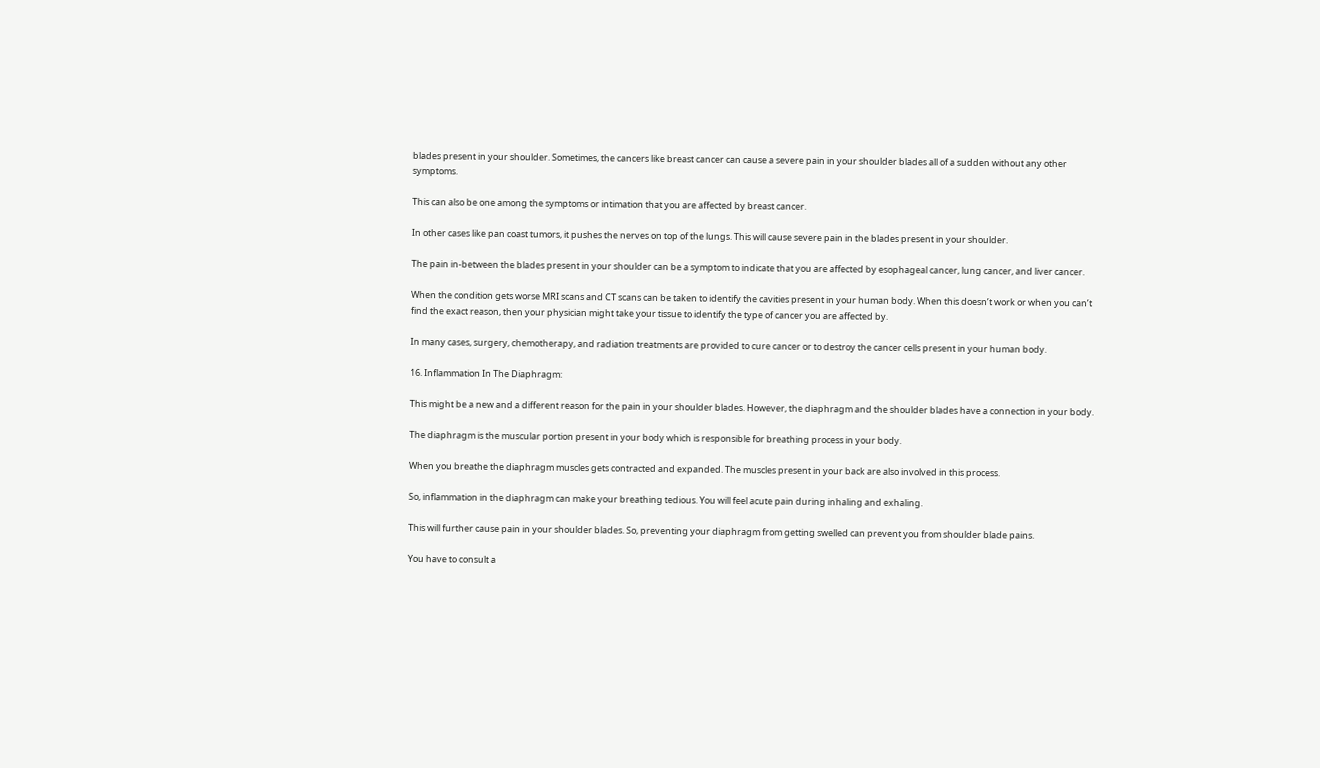blades present in your shoulder. Sometimes, the cancers like breast cancer can cause a severe pain in your shoulder blades all of a sudden without any other symptoms.

This can also be one among the symptoms or intimation that you are affected by breast cancer.

In other cases like pan coast tumors, it pushes the nerves on top of the lungs. This will cause severe pain in the blades present in your shoulder.

The pain in-between the blades present in your shoulder can be a symptom to indicate that you are affected by esophageal cancer, lung cancer, and liver cancer.

When the condition gets worse MRI scans and CT scans can be taken to identify the cavities present in your human body. When this doesn’t work or when you can’t find the exact reason, then your physician might take your tissue to identify the type of cancer you are affected by.

In many cases, surgery, chemotherapy, and radiation treatments are provided to cure cancer or to destroy the cancer cells present in your human body.

16. Inflammation In The Diaphragm:

This might be a new and a different reason for the pain in your shoulder blades. However, the diaphragm and the shoulder blades have a connection in your body.

The diaphragm is the muscular portion present in your body which is responsible for breathing process in your body.

When you breathe the diaphragm muscles gets contracted and expanded. The muscles present in your back are also involved in this process.

So, inflammation in the diaphragm can make your breathing tedious. You will feel acute pain during inhaling and exhaling.

This will further cause pain in your shoulder blades. So, preventing your diaphragm from getting swelled can prevent you from shoulder blade pains.

You have to consult a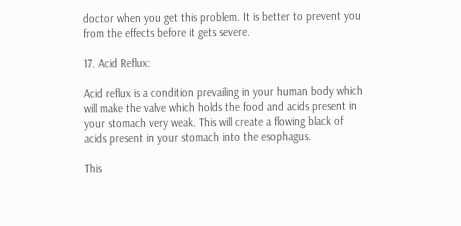doctor when you get this problem. It is better to prevent you from the effects before it gets severe.

17. Acid Reflux:

Acid reflux is a condition prevailing in your human body which will make the valve which holds the food and acids present in your stomach very weak. This will create a flowing black of acids present in your stomach into the esophagus.

This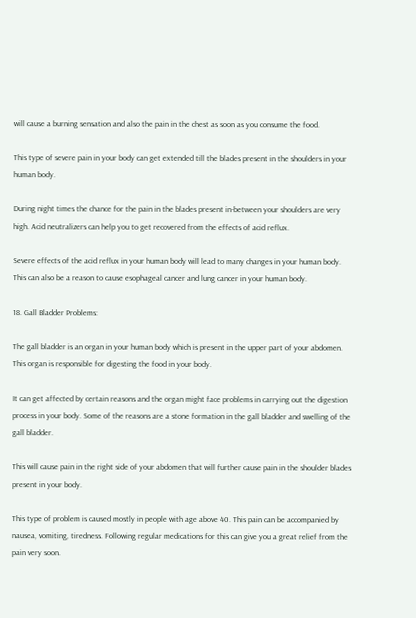will cause a burning sensation and also the pain in the chest as soon as you consume the food.

This type of severe pain in your body can get extended till the blades present in the shoulders in your human body.

During night times the chance for the pain in the blades present in-between your shoulders are very high. Acid neutralizers can help you to get recovered from the effects of acid reflux.

Severe effects of the acid reflux in your human body will lead to many changes in your human body. This can also be a reason to cause esophageal cancer and lung cancer in your human body.

18. Gall Bladder Problems:

The gall bladder is an organ in your human body which is present in the upper part of your abdomen. This organ is responsible for digesting the food in your body.

It can get affected by certain reasons and the organ might face problems in carrying out the digestion process in your body. Some of the reasons are a stone formation in the gall bladder and swelling of the gall bladder.

This will cause pain in the right side of your abdomen that will further cause pain in the shoulder blades present in your body.

This type of problem is caused mostly in people with age above 40. This pain can be accompanied by nausea, vomiting, tiredness. Following regular medications for this can give you a great relief from the pain very soon.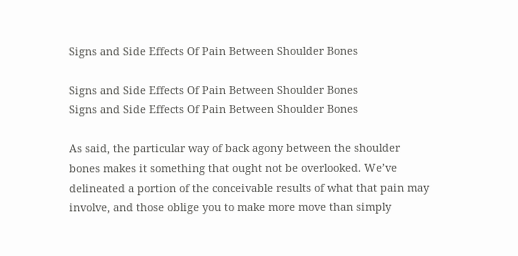Signs and Side Effects Of Pain Between Shoulder Bones

Signs and Side Effects Of Pain Between Shoulder Bones
Signs and Side Effects Of Pain Between Shoulder Bones

As said, the particular way of back agony between the shoulder bones makes it something that ought not be overlooked. We’ve delineated a portion of the conceivable results of what that pain may involve, and those oblige you to make more move than simply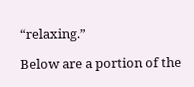“relaxing.”

Below are a portion of the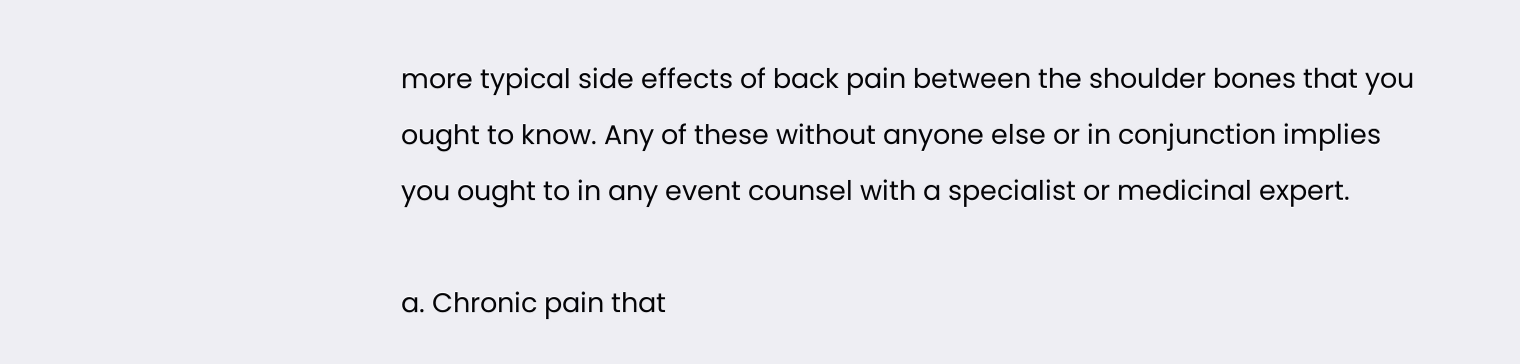more typical side effects of back pain between the shoulder bones that you ought to know. Any of these without anyone else or in conjunction implies you ought to in any event counsel with a specialist or medicinal expert.

a. Chronic pain that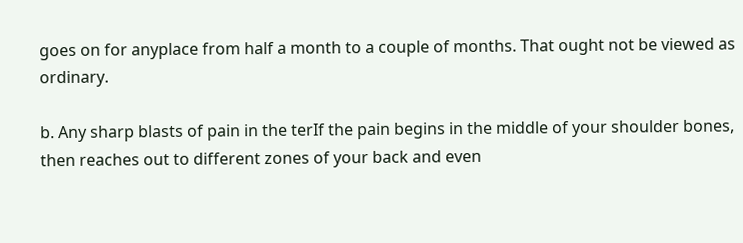goes on for anyplace from half a month to a couple of months. That ought not be viewed as ordinary.

b. Any sharp blasts of pain in the terIf the pain begins in the middle of your shoulder bones, then reaches out to different zones of your back and even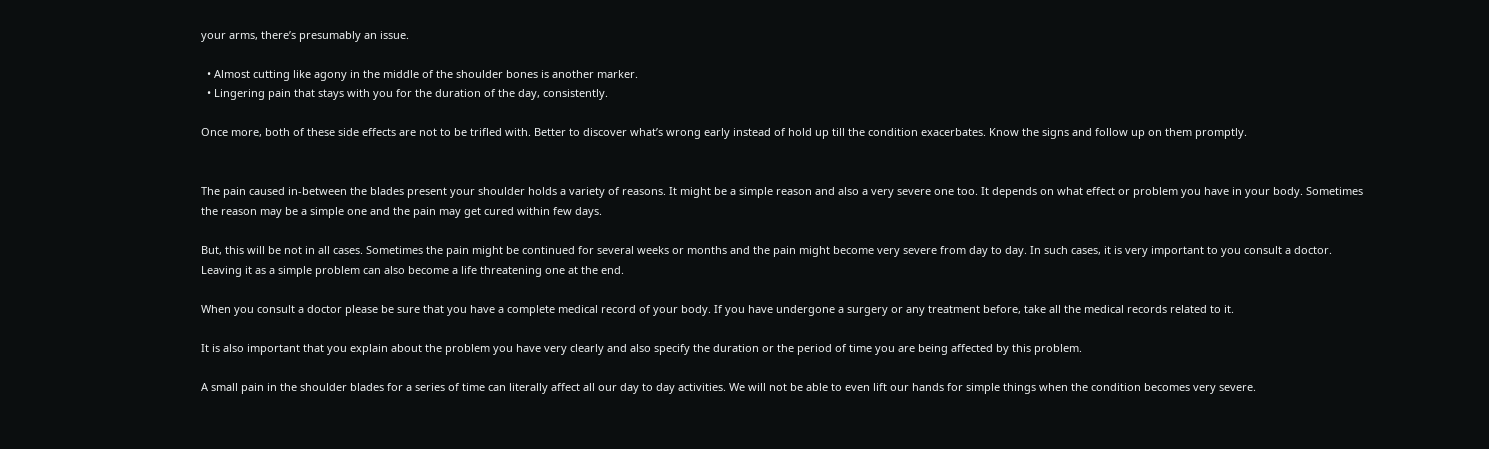your arms, there’s presumably an issue.

  • Almost cutting like agony in the middle of the shoulder bones is another marker.
  • Lingering pain that stays with you for the duration of the day, consistently.

Once more, both of these side effects are not to be trifled with. Better to discover what’s wrong early instead of hold up till the condition exacerbates. Know the signs and follow up on them promptly.


The pain caused in-between the blades present your shoulder holds a variety of reasons. It might be a simple reason and also a very severe one too. It depends on what effect or problem you have in your body. Sometimes the reason may be a simple one and the pain may get cured within few days.

But, this will be not in all cases. Sometimes the pain might be continued for several weeks or months and the pain might become very severe from day to day. In such cases, it is very important to you consult a doctor. Leaving it as a simple problem can also become a life threatening one at the end.

When you consult a doctor please be sure that you have a complete medical record of your body. If you have undergone a surgery or any treatment before, take all the medical records related to it.

It is also important that you explain about the problem you have very clearly and also specify the duration or the period of time you are being affected by this problem.

A small pain in the shoulder blades for a series of time can literally affect all our day to day activities. We will not be able to even lift our hands for simple things when the condition becomes very severe.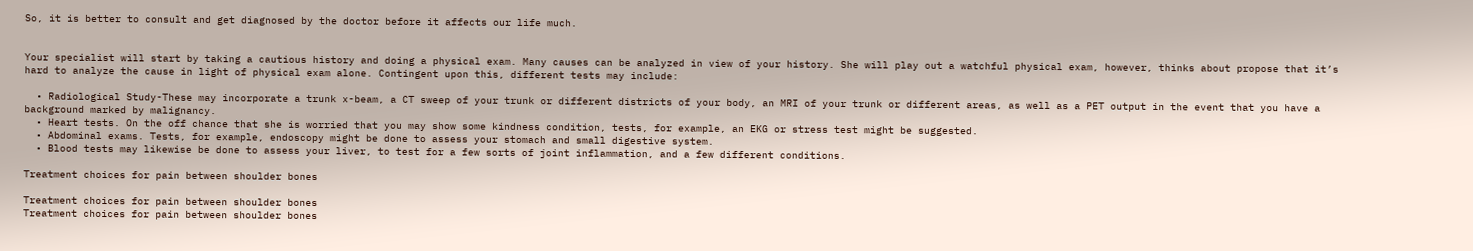So, it is better to consult and get diagnosed by the doctor before it affects our life much.


Your specialist will start by taking a cautious history and doing a physical exam. Many causes can be analyzed in view of your history. She will play out a watchful physical exam, however, thinks about propose that it’s hard to analyze the cause in light of physical exam alone. Contingent upon this, different tests may include:

  • Radiological Study-These may incorporate a trunk x-beam, a CT sweep of your trunk or different districts of your body, an MRI of your trunk or different areas, as well as a PET output in the event that you have a background marked by malignancy.
  • Heart tests. On the off chance that she is worried that you may show some kindness condition, tests, for example, an EKG or stress test might be suggested.
  • Abdominal exams. Tests, for example, endoscopy might be done to assess your stomach and small digestive system.
  • Blood tests may likewise be done to assess your liver, to test for a few sorts of joint inflammation, and a few different conditions.

Treatment choices for pain between shoulder bones

Treatment choices for pain between shoulder bones
Treatment choices for pain between shoulder bones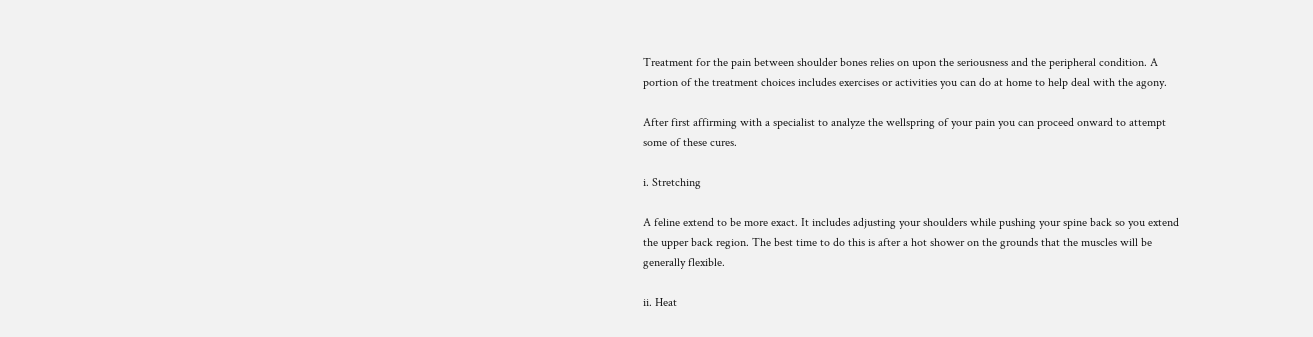Treatment for the pain between shoulder bones relies on upon the seriousness and the peripheral condition. A portion of the treatment choices includes exercises or activities you can do at home to help deal with the agony.

After first affirming with a specialist to analyze the wellspring of your pain you can proceed onward to attempt some of these cures.

i. Stretching

A feline extend to be more exact. It includes adjusting your shoulders while pushing your spine back so you extend the upper back region. The best time to do this is after a hot shower on the grounds that the muscles will be generally flexible.

ii. Heat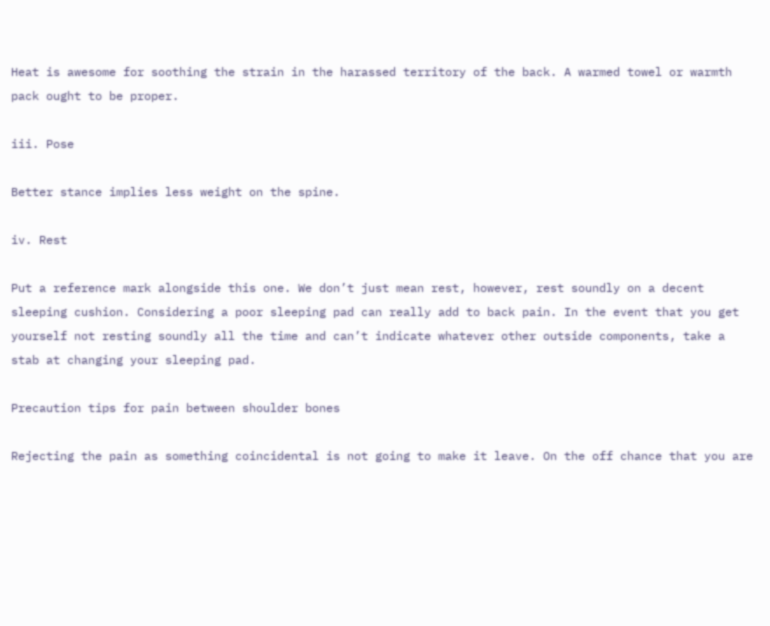Heat is awesome for soothing the strain in the harassed territory of the back. A warmed towel or warmth pack ought to be proper.

iii. Pose

Better stance implies less weight on the spine.

iv. Rest

Put a reference mark alongside this one. We don’t just mean rest, however, rest soundly on a decent sleeping cushion. Considering a poor sleeping pad can really add to back pain. In the event that you get yourself not resting soundly all the time and can’t indicate whatever other outside components, take a stab at changing your sleeping pad.

Precaution tips for pain between shoulder bones

Rejecting the pain as something coincidental is not going to make it leave. On the off chance that you are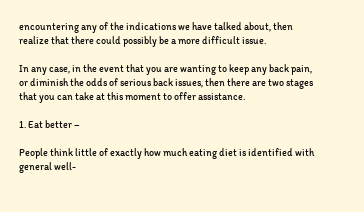encountering any of the indications we have talked about, then realize that there could possibly be a more difficult issue.

In any case, in the event that you are wanting to keep any back pain, or diminish the odds of serious back issues, then there are two stages that you can take at this moment to offer assistance.

1. Eat better –

People think little of exactly how much eating diet is identified with general well-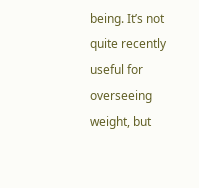being. It’s not quite recently useful for overseeing weight, but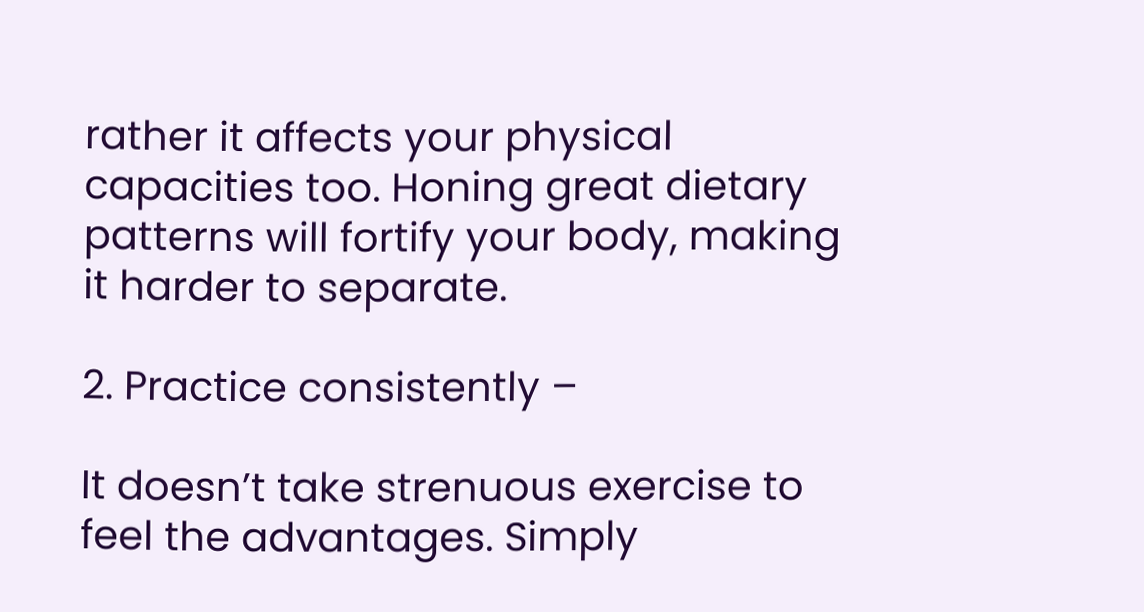rather it affects your physical capacities too. Honing great dietary patterns will fortify your body, making it harder to separate.

2. Practice consistently –

It doesn’t take strenuous exercise to feel the advantages. Simply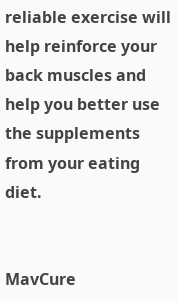reliable exercise will help reinforce your back muscles and help you better use the supplements from your eating diet.


MavCure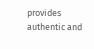provides authentic and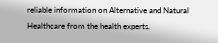reliable information on Alternative and Natural Healthcare from the health experts.